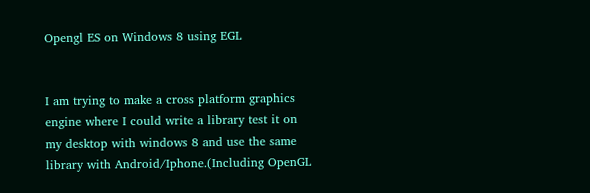Opengl ES on Windows 8 using EGL


I am trying to make a cross platform graphics engine where I could write a library test it on my desktop with windows 8 and use the same library with Android/Iphone.(Including OpenGL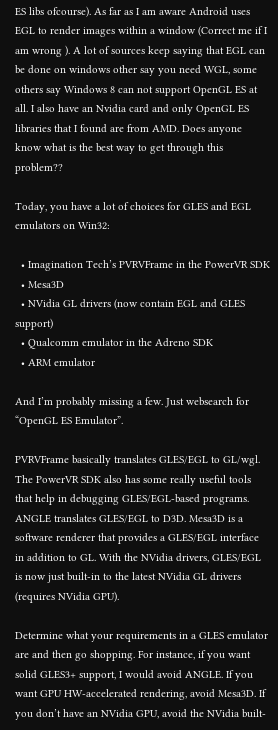ES libs ofcourse). As far as I am aware Android uses EGL to render images within a window (Correct me if I am wrong ). A lot of sources keep saying that EGL can be done on windows other say you need WGL, some others say Windows 8 can not support OpenGL ES at all. I also have an Nvidia card and only OpenGL ES libraries that I found are from AMD. Does anyone know what is the best way to get through this problem??

Today, you have a lot of choices for GLES and EGL emulators on Win32:

  • Imagination Tech’s PVRVFrame in the PowerVR SDK
  • Mesa3D
  • NVidia GL drivers (now contain EGL and GLES support)
  • Qualcomm emulator in the Adreno SDK
  • ARM emulator

And I’m probably missing a few. Just websearch for “OpenGL ES Emulator”.

PVRVFrame basically translates GLES/EGL to GL/wgl. The PowerVR SDK also has some really useful tools that help in debugging GLES/EGL-based programs. ANGLE translates GLES/EGL to D3D. Mesa3D is a software renderer that provides a GLES/EGL interface in addition to GL. With the NVidia drivers, GLES/EGL is now just built-in to the latest NVidia GL drivers (requires NVidia GPU).

Determine what your requirements in a GLES emulator are and then go shopping. For instance, if you want solid GLES3+ support, I would avoid ANGLE. If you want GPU HW-accelerated rendering, avoid Mesa3D. If you don’t have an NVidia GPU, avoid the NVidia built-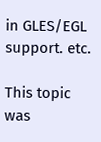in GLES/EGL support. etc.

This topic was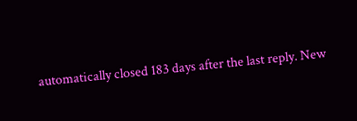automatically closed 183 days after the last reply. New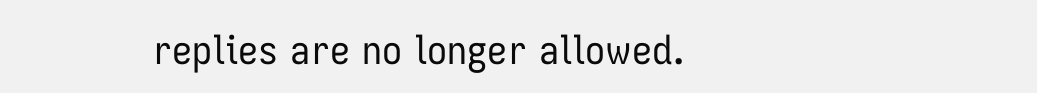replies are no longer allowed.